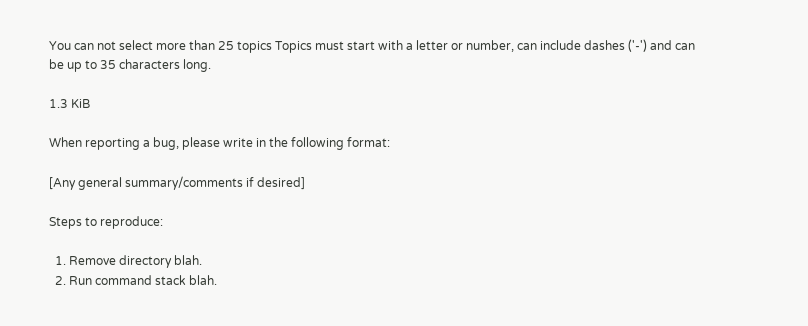You can not select more than 25 topics Topics must start with a letter or number, can include dashes ('-') and can be up to 35 characters long.

1.3 KiB

When reporting a bug, please write in the following format:

[Any general summary/comments if desired]

Steps to reproduce:

  1. Remove directory blah.
  2. Run command stack blah.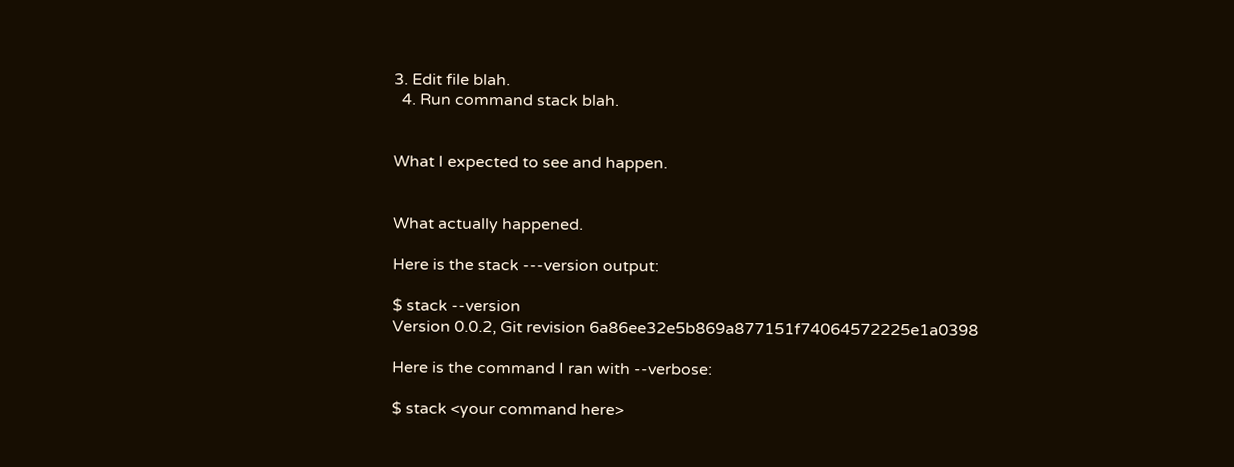3. Edit file blah.
  4. Run command stack blah.


What I expected to see and happen.


What actually happened.

Here is the stack ---version output:

$ stack --version
Version 0.0.2, Git revision 6a86ee32e5b869a877151f74064572225e1a0398

Here is the command I ran with --verbose:

$ stack <your command here>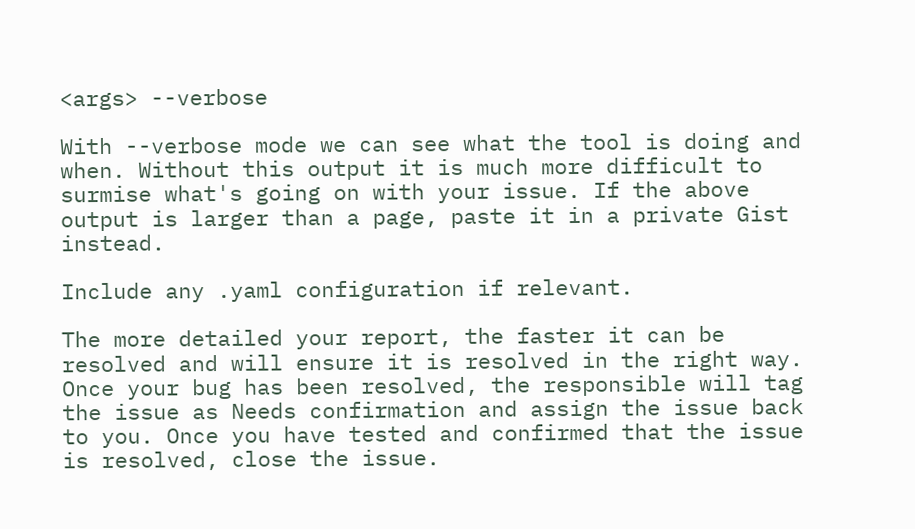<args> --verbose

With --verbose mode we can see what the tool is doing and when. Without this output it is much more difficult to surmise what's going on with your issue. If the above output is larger than a page, paste it in a private Gist instead.

Include any .yaml configuration if relevant.

The more detailed your report, the faster it can be resolved and will ensure it is resolved in the right way. Once your bug has been resolved, the responsible will tag the issue as Needs confirmation and assign the issue back to you. Once you have tested and confirmed that the issue is resolved, close the issue.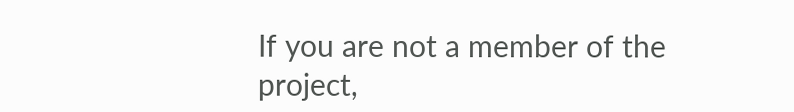If you are not a member of the project,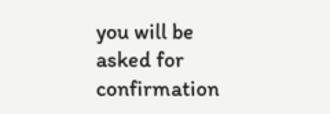you will be asked for confirmation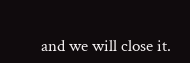and we will close it.